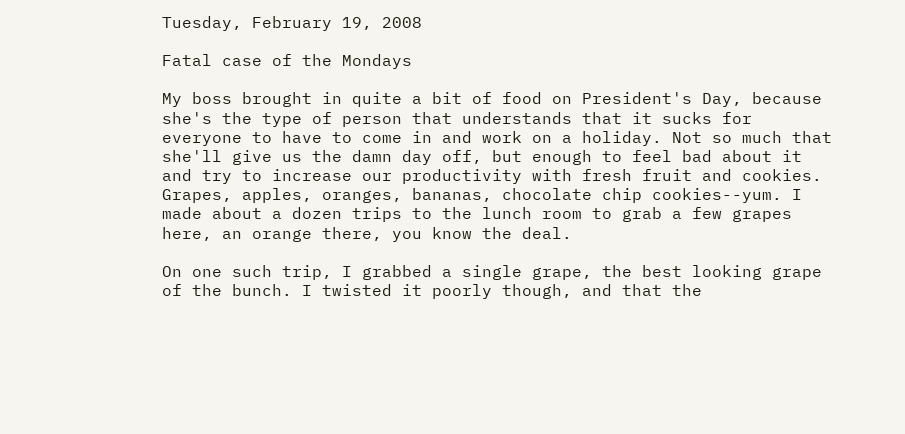Tuesday, February 19, 2008

Fatal case of the Mondays

My boss brought in quite a bit of food on President's Day, because she's the type of person that understands that it sucks for everyone to have to come in and work on a holiday. Not so much that she'll give us the damn day off, but enough to feel bad about it and try to increase our productivity with fresh fruit and cookies. Grapes, apples, oranges, bananas, chocolate chip cookies--yum. I made about a dozen trips to the lunch room to grab a few grapes here, an orange there, you know the deal.

On one such trip, I grabbed a single grape, the best looking grape of the bunch. I twisted it poorly though, and that the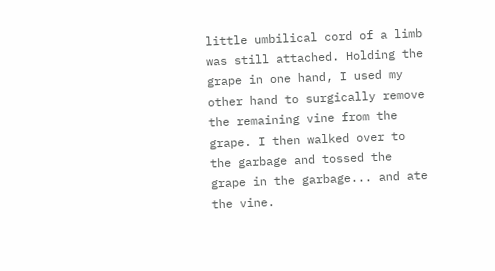little umbilical cord of a limb was still attached. Holding the grape in one hand, I used my other hand to surgically remove the remaining vine from the grape. I then walked over to the garbage and tossed the grape in the garbage... and ate the vine.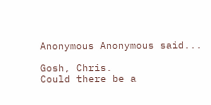Anonymous Anonymous said...

Gosh, Chris.
Could there be a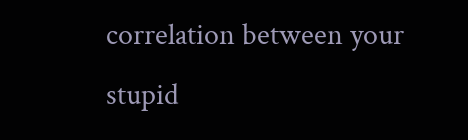correlation between your stupid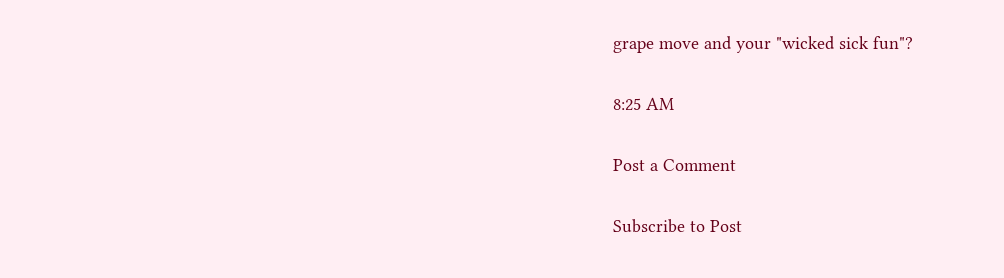grape move and your "wicked sick fun"?

8:25 AM

Post a Comment

Subscribe to Post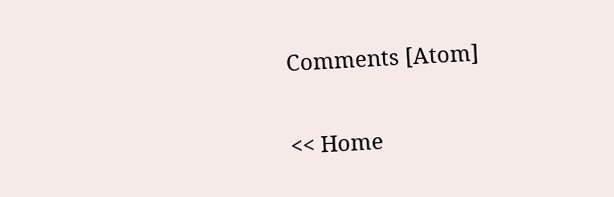Comments [Atom]

<< Home